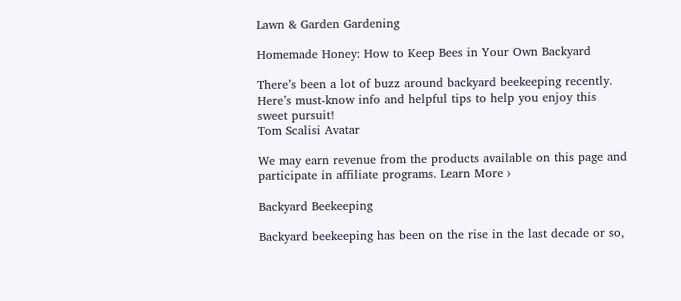Lawn & Garden Gardening

Homemade Honey: How to Keep Bees in Your Own Backyard

There’s been a lot of buzz around backyard beekeeping recently. Here’s must-know info and helpful tips to help you enjoy this sweet pursuit!
Tom Scalisi Avatar

We may earn revenue from the products available on this page and participate in affiliate programs. Learn More ›

Backyard Beekeeping

Backyard beekeeping has been on the rise in the last decade or so,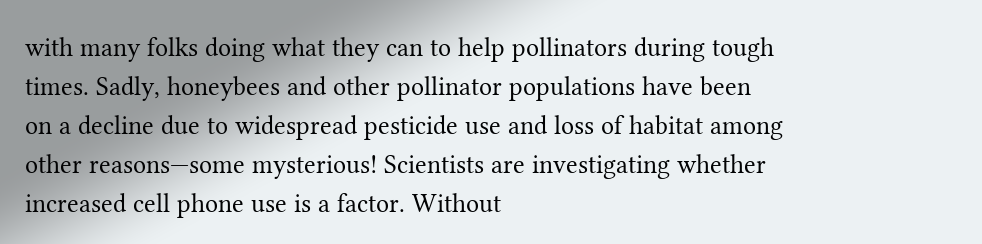with many folks doing what they can to help pollinators during tough times. Sadly, honeybees and other pollinator populations have been on a decline due to widespread pesticide use and loss of habitat among other reasons—some mysterious! Scientists are investigating whether increased cell phone use is a factor. Without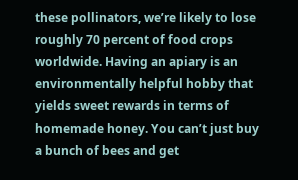these pollinators, we’re likely to lose roughly 70 percent of food crops worldwide. Having an apiary is an environmentally helpful hobby that yields sweet rewards in terms of homemade honey. You can’t just buy a bunch of bees and get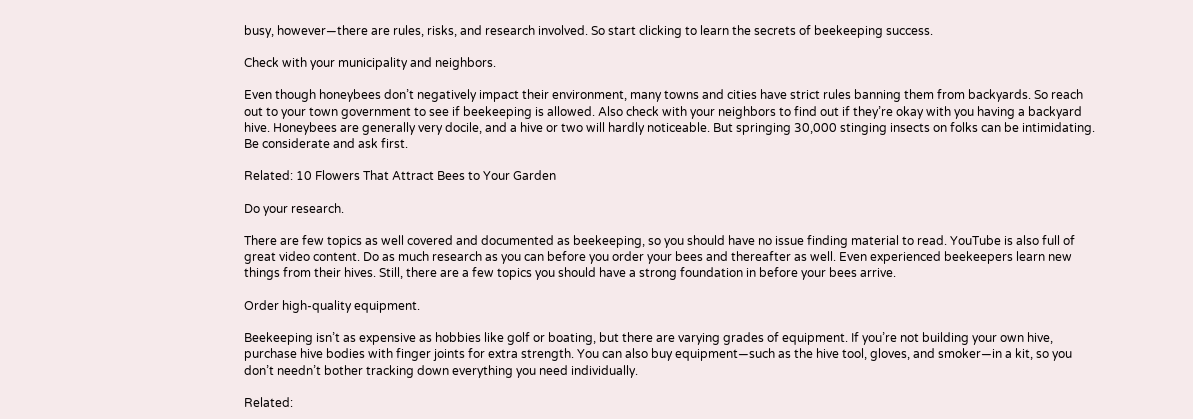busy, however—there are rules, risks, and research involved. So start clicking to learn the secrets of beekeeping success.

Check with your municipality and neighbors.

Even though honeybees don’t negatively impact their environment, many towns and cities have strict rules banning them from backyards. So reach out to your town government to see if beekeeping is allowed. Also check with your neighbors to find out if they’re okay with you having a backyard hive. Honeybees are generally very docile, and a hive or two will hardly noticeable. But springing 30,000 stinging insects on folks can be intimidating. Be considerate and ask first.

Related: 10 Flowers That Attract Bees to Your Garden

Do your research.

There are few topics as well covered and documented as beekeeping, so you should have no issue finding material to read. YouTube is also full of great video content. Do as much research as you can before you order your bees and thereafter as well. Even experienced beekeepers learn new things from their hives. Still, there are a few topics you should have a strong foundation in before your bees arrive.

Order high-quality equipment.

Beekeeping isn’t as expensive as hobbies like golf or boating, but there are varying grades of equipment. If you’re not building your own hive, purchase hive bodies with finger joints for extra strength. You can also buy equipment—such as the hive tool, gloves, and smoker—in a kit, so you don’t needn’t bother tracking down everything you need individually.

Related: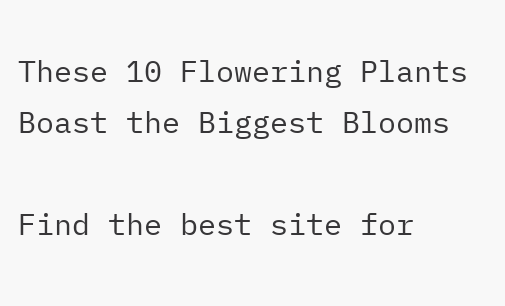These 10 Flowering Plants Boast the Biggest Blooms

Find the best site for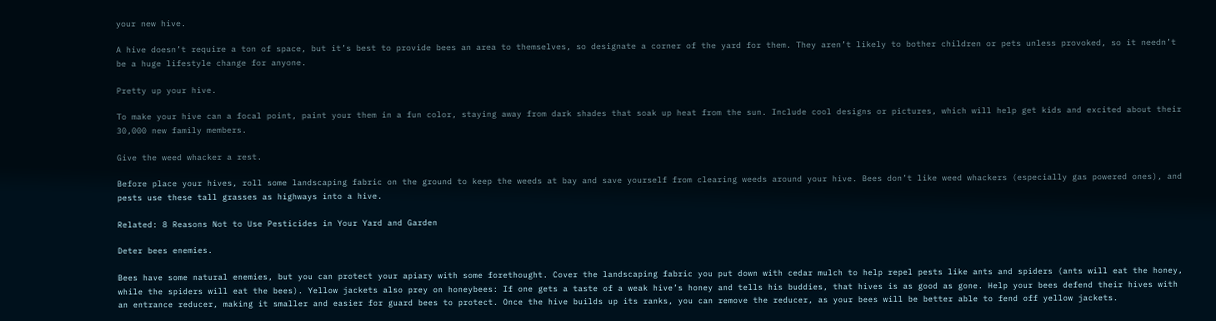your new hive.

A hive doesn’t require a ton of space, but it’s best to provide bees an area to themselves, so designate a corner of the yard for them. They aren’t likely to bother children or pets unless provoked, so it needn’t be a huge lifestyle change for anyone.

Pretty up your hive.

To make your hive can a focal point, paint your them in a fun color, staying away from dark shades that soak up heat from the sun. Include cool designs or pictures, which will help get kids and excited about their 30,000 new family members.

Give the weed whacker a rest.

Before place your hives, roll some landscaping fabric on the ground to keep the weeds at bay and save yourself from clearing weeds around your hive. Bees don’t like weed whackers (especially gas powered ones), and pests use these tall grasses as highways into a hive.

Related: 8 Reasons Not to Use Pesticides in Your Yard and Garden

Deter bees enemies.

Bees have some natural enemies, but you can protect your apiary with some forethought. Cover the landscaping fabric you put down with cedar mulch to help repel pests like ants and spiders (ants will eat the honey, while the spiders will eat the bees). Yellow jackets also prey on honeybees: If one gets a taste of a weak hive’s honey and tells his buddies, that hives is as good as gone. Help your bees defend their hives with an entrance reducer, making it smaller and easier for guard bees to protect. Once the hive builds up its ranks, you can remove the reducer, as your bees will be better able to fend off yellow jackets.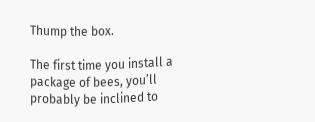Thump the box.

The first time you install a package of bees, you’ll probably be inclined to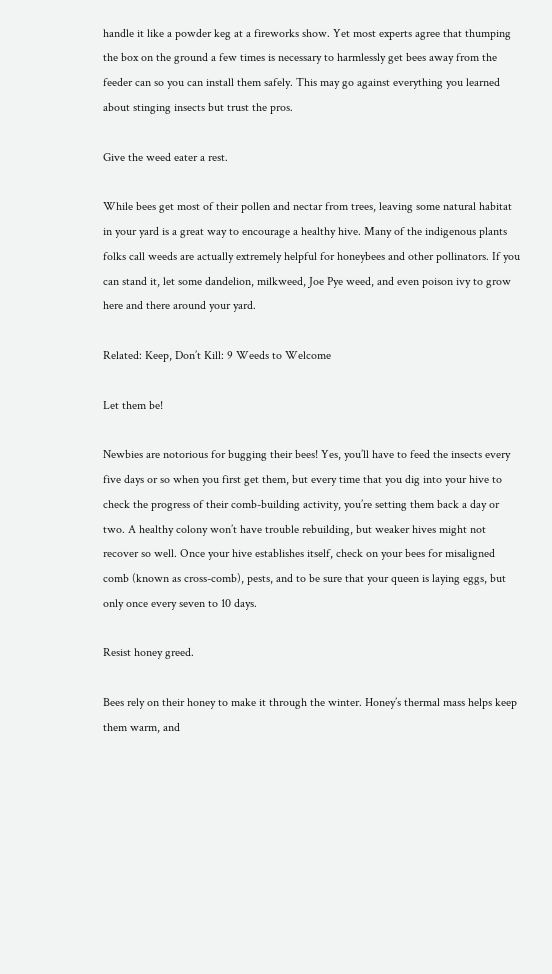handle it like a powder keg at a fireworks show. Yet most experts agree that thumping the box on the ground a few times is necessary to harmlessly get bees away from the feeder can so you can install them safely. This may go against everything you learned about stinging insects but trust the pros.

Give the weed eater a rest.

While bees get most of their pollen and nectar from trees, leaving some natural habitat in your yard is a great way to encourage a healthy hive. Many of the indigenous plants folks call weeds are actually extremely helpful for honeybees and other pollinators. If you can stand it, let some dandelion, milkweed, Joe Pye weed, and even poison ivy to grow here and there around your yard.

Related: Keep, Don’t Kill: 9 Weeds to Welcome

Let them be!

Newbies are notorious for bugging their bees! Yes, you’ll have to feed the insects every five days or so when you first get them, but every time that you dig into your hive to check the progress of their comb-building activity, you’re setting them back a day or two. A healthy colony won’t have trouble rebuilding, but weaker hives might not recover so well. Once your hive establishes itself, check on your bees for misaligned comb (known as cross-comb), pests, and to be sure that your queen is laying eggs, but only once every seven to 10 days.

Resist honey greed.

Bees rely on their honey to make it through the winter. Honey’s thermal mass helps keep them warm, and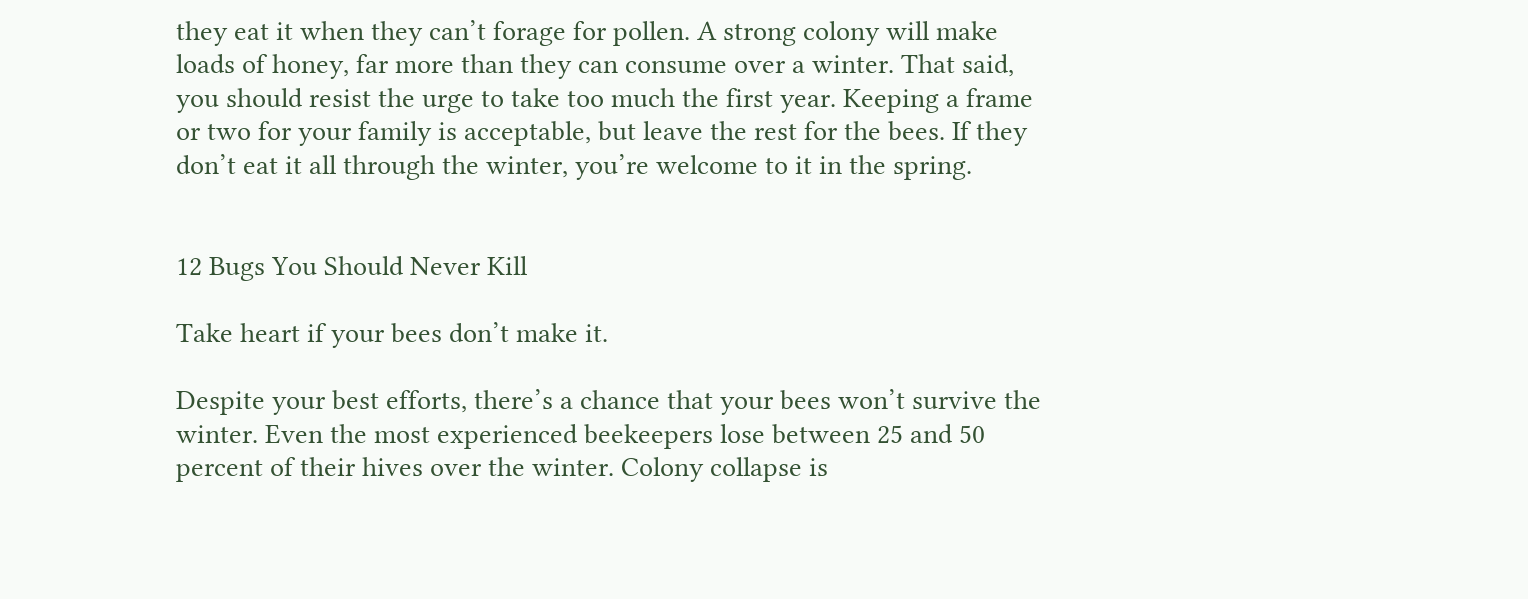they eat it when they can’t forage for pollen. A strong colony will make loads of honey, far more than they can consume over a winter. That said, you should resist the urge to take too much the first year. Keeping a frame or two for your family is acceptable, but leave the rest for the bees. If they don’t eat it all through the winter, you’re welcome to it in the spring.


12 Bugs You Should Never Kill

Take heart if your bees don’t make it.

Despite your best efforts, there’s a chance that your bees won’t survive the winter. Even the most experienced beekeepers lose between 25 and 50 percent of their hives over the winter. Colony collapse is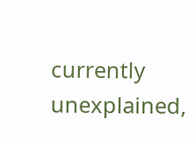currently unexplained,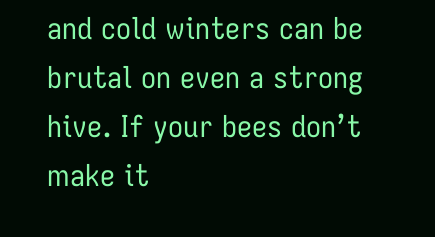and cold winters can be brutal on even a strong hive. If your bees don’t make it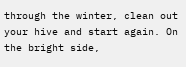through the winter, clean out your hive and start again. On the bright side,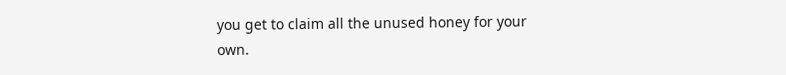you get to claim all the unused honey for your own.